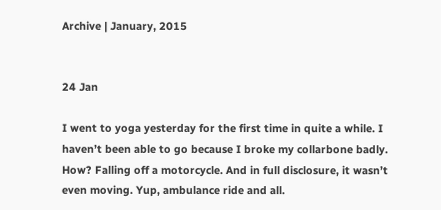Archive | January, 2015


24 Jan

I went to yoga yesterday for the first time in quite a while. I haven’t been able to go because I broke my collarbone badly. How? Falling off a motorcycle. And in full disclosure, it wasn’t even moving. Yup, ambulance ride and all.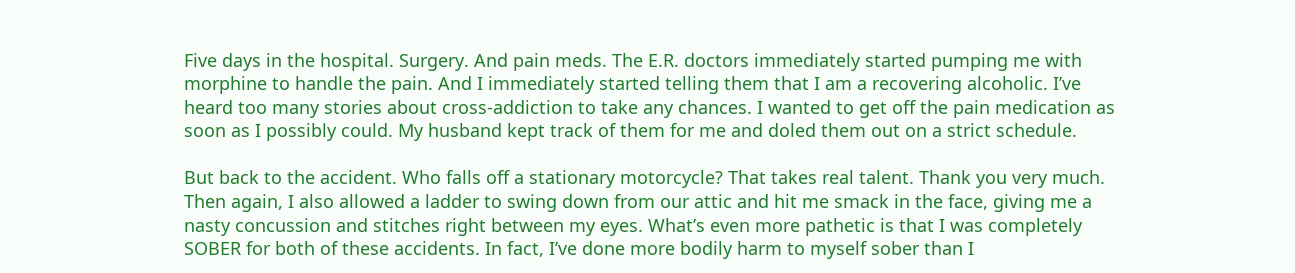Five days in the hospital. Surgery. And pain meds. The E.R. doctors immediately started pumping me with morphine to handle the pain. And I immediately started telling them that I am a recovering alcoholic. I’ve heard too many stories about cross-addiction to take any chances. I wanted to get off the pain medication as soon as I possibly could. My husband kept track of them for me and doled them out on a strict schedule.

But back to the accident. Who falls off a stationary motorcycle? That takes real talent. Thank you very much. Then again, I also allowed a ladder to swing down from our attic and hit me smack in the face, giving me a nasty concussion and stitches right between my eyes. What’s even more pathetic is that I was completely SOBER for both of these accidents. In fact, I’ve done more bodily harm to myself sober than I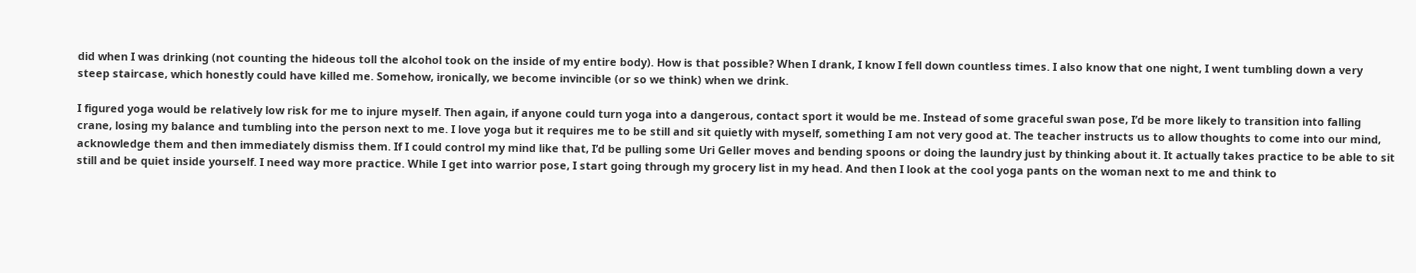did when I was drinking (not counting the hideous toll the alcohol took on the inside of my entire body). How is that possible? When I drank, I know I fell down countless times. I also know that one night, I went tumbling down a very steep staircase, which honestly could have killed me. Somehow, ironically, we become invincible (or so we think) when we drink.

I figured yoga would be relatively low risk for me to injure myself. Then again, if anyone could turn yoga into a dangerous, contact sport it would be me. Instead of some graceful swan pose, I’d be more likely to transition into falling crane, losing my balance and tumbling into the person next to me. I love yoga but it requires me to be still and sit quietly with myself, something I am not very good at. The teacher instructs us to allow thoughts to come into our mind, acknowledge them and then immediately dismiss them. If I could control my mind like that, I’d be pulling some Uri Geller moves and bending spoons or doing the laundry just by thinking about it. It actually takes practice to be able to sit still and be quiet inside yourself. I need way more practice. While I get into warrior pose, I start going through my grocery list in my head. And then I look at the cool yoga pants on the woman next to me and think to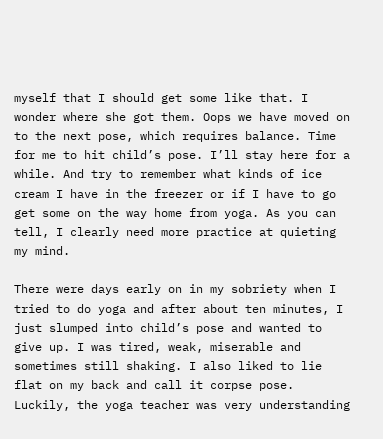myself that I should get some like that. I wonder where she got them. Oops we have moved on to the next pose, which requires balance. Time for me to hit child’s pose. I’ll stay here for a while. And try to remember what kinds of ice cream I have in the freezer or if I have to go get some on the way home from yoga. As you can tell, I clearly need more practice at quieting my mind.

There were days early on in my sobriety when I tried to do yoga and after about ten minutes, I just slumped into child’s pose and wanted to give up. I was tired, weak, miserable and sometimes still shaking. I also liked to lie flat on my back and call it corpse pose. Luckily, the yoga teacher was very understanding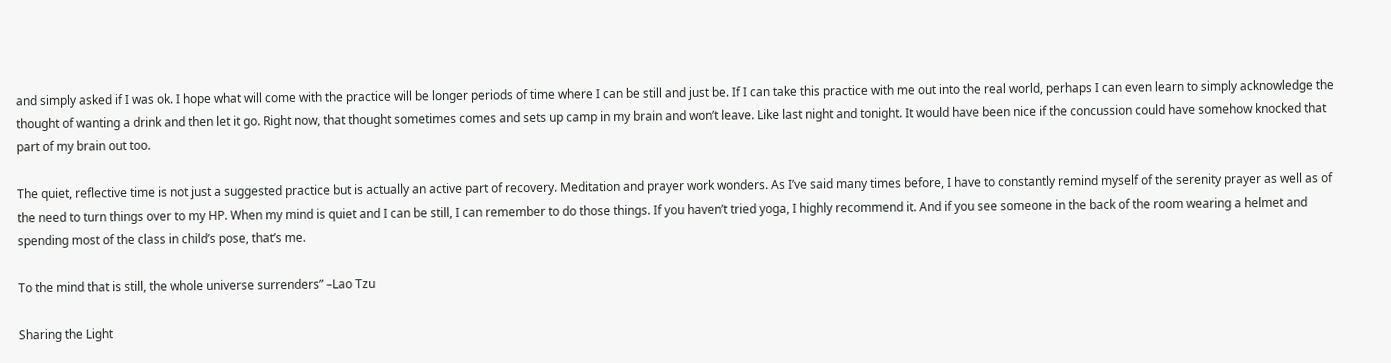and simply asked if I was ok. I hope what will come with the practice will be longer periods of time where I can be still and just be. If I can take this practice with me out into the real world, perhaps I can even learn to simply acknowledge the thought of wanting a drink and then let it go. Right now, that thought sometimes comes and sets up camp in my brain and won’t leave. Like last night and tonight. It would have been nice if the concussion could have somehow knocked that part of my brain out too.

The quiet, reflective time is not just a suggested practice but is actually an active part of recovery. Meditation and prayer work wonders. As I’ve said many times before, I have to constantly remind myself of the serenity prayer as well as of the need to turn things over to my HP. When my mind is quiet and I can be still, I can remember to do those things. If you haven’t tried yoga, I highly recommend it. And if you see someone in the back of the room wearing a helmet and spending most of the class in child’s pose, that’s me.

To the mind that is still, the whole universe surrenders” –Lao Tzu

Sharing the Light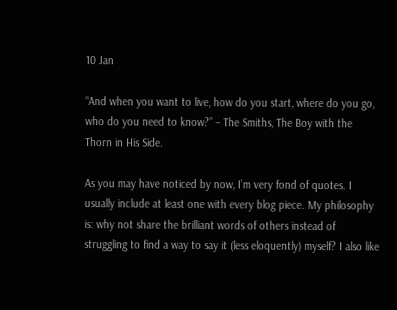10 Jan

“And when you want to live, how do you start, where do you go, who do you need to know?” – The Smiths, The Boy with the Thorn in His Side.

As you may have noticed by now, I’m very fond of quotes. I usually include at least one with every blog piece. My philosophy is: why not share the brilliant words of others instead of struggling to find a way to say it (less eloquently) myself? I also like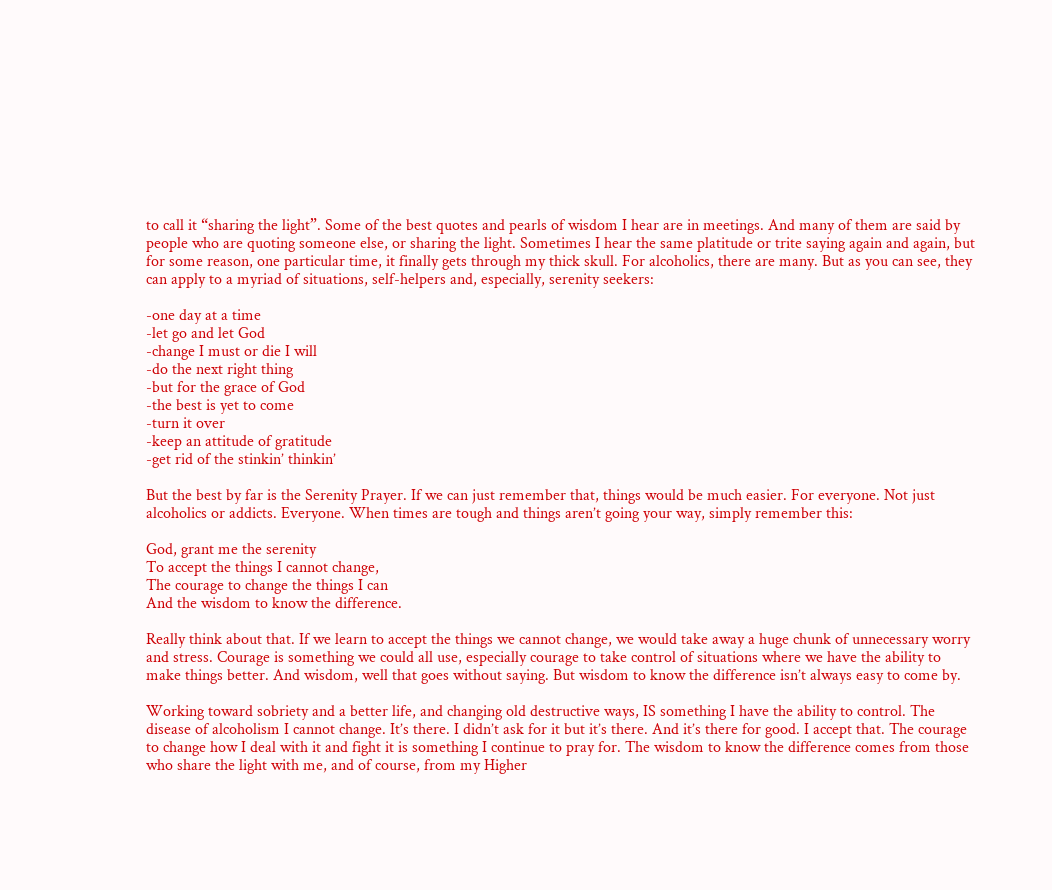to call it “sharing the light”. Some of the best quotes and pearls of wisdom I hear are in meetings. And many of them are said by people who are quoting someone else, or sharing the light. Sometimes I hear the same platitude or trite saying again and again, but for some reason, one particular time, it finally gets through my thick skull. For alcoholics, there are many. But as you can see, they can apply to a myriad of situations, self-helpers and, especially, serenity seekers:

-one day at a time
-let go and let God
-change I must or die I will
-do the next right thing
-but for the grace of God
-the best is yet to come
-turn it over
-keep an attitude of gratitude
-get rid of the stinkin’ thinkin’

But the best by far is the Serenity Prayer. If we can just remember that, things would be much easier. For everyone. Not just alcoholics or addicts. Everyone. When times are tough and things aren’t going your way, simply remember this:

God, grant me the serenity
To accept the things I cannot change,
The courage to change the things I can
And the wisdom to know the difference.

Really think about that. If we learn to accept the things we cannot change, we would take away a huge chunk of unnecessary worry and stress. Courage is something we could all use, especially courage to take control of situations where we have the ability to make things better. And wisdom, well that goes without saying. But wisdom to know the difference isn’t always easy to come by.

Working toward sobriety and a better life, and changing old destructive ways, IS something I have the ability to control. The disease of alcoholism I cannot change. It’s there. I didn’t ask for it but it’s there. And it’s there for good. I accept that. The courage to change how I deal with it and fight it is something I continue to pray for. The wisdom to know the difference comes from those who share the light with me, and of course, from my Higher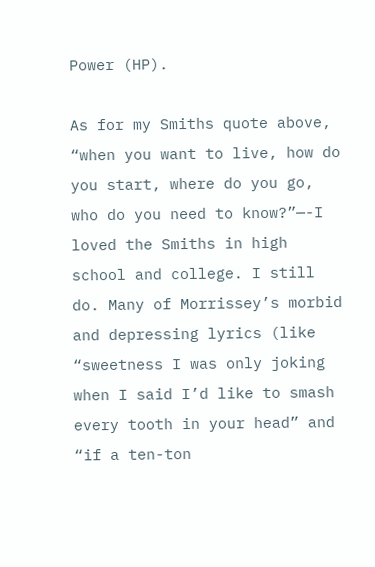Power (HP).

As for my Smiths quote above, “when you want to live, how do you start, where do you go, who do you need to know?”—-I loved the Smiths in high school and college. I still do. Many of Morrissey’s morbid and depressing lyrics (like “sweetness I was only joking when I said I’d like to smash every tooth in your head” and “if a ten-ton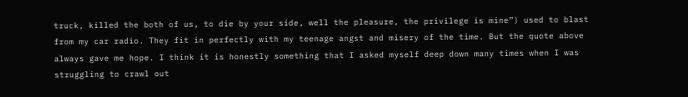truck, killed the both of us, to die by your side, well the pleasure, the privilege is mine”) used to blast from my car radio. They fit in perfectly with my teenage angst and misery of the time. But the quote above always gave me hope. I think it is honestly something that I asked myself deep down many times when I was struggling to crawl out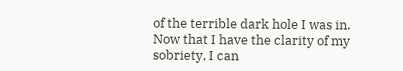of the terrible dark hole I was in. Now that I have the clarity of my sobriety, I can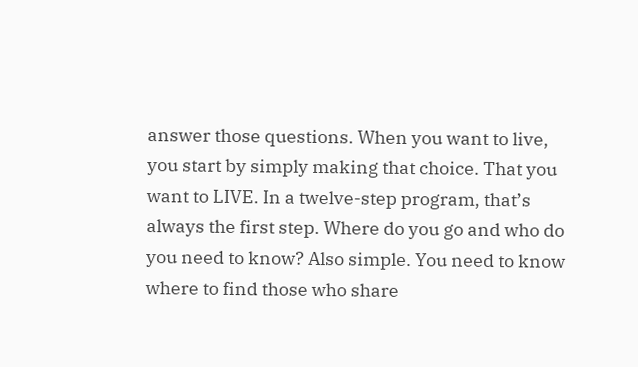answer those questions. When you want to live, you start by simply making that choice. That you want to LIVE. In a twelve-step program, that’s always the first step. Where do you go and who do you need to know? Also simple. You need to know where to find those who share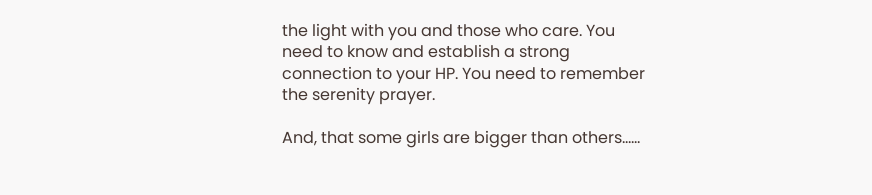the light with you and those who care. You need to know and establish a strong connection to your HP. You need to remember the serenity prayer.

And, that some girls are bigger than others……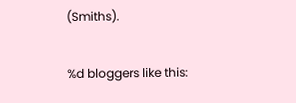(Smiths).

%d bloggers like this: